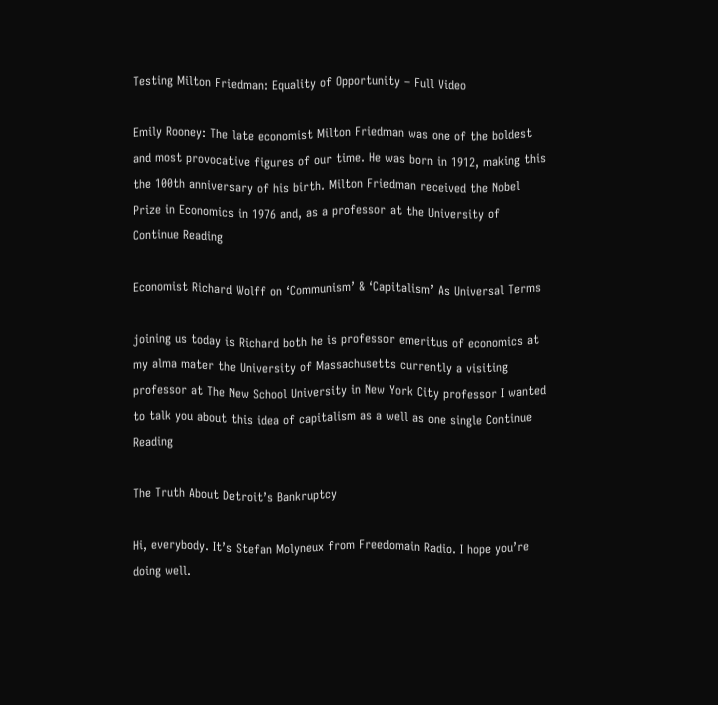Testing Milton Friedman: Equality of Opportunity – Full Video

Emily Rooney: The late economist Milton Friedman was one of the boldest and most provocative figures of our time. He was born in 1912, making this the 100th anniversary of his birth. Milton Friedman received the Nobel Prize in Economics in 1976 and, as a professor at the University of Continue Reading

Economist Richard Wolff on ‘Communism’ & ‘Capitalism’ As Universal Terms

joining us today is Richard both he is professor emeritus of economics at my alma mater the University of Massachusetts currently a visiting professor at The New School University in New York City professor I wanted to talk you about this idea of capitalism as a well as one single Continue Reading

The Truth About Detroit’s Bankruptcy

Hi, everybody. It’s Stefan Molyneux from Freedomain Radio. I hope you’re doing well.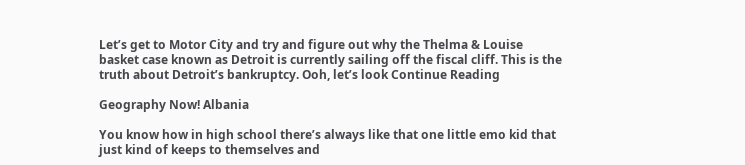Let’s get to Motor City and try and figure out why the Thelma & Louise basket case known as Detroit is currently sailing off the fiscal cliff. This is the truth about Detroit’s bankruptcy. Ooh, let’s look Continue Reading

Geography Now! Albania

You know how in high school there’s always like that one little emo kid that just kind of keeps to themselves and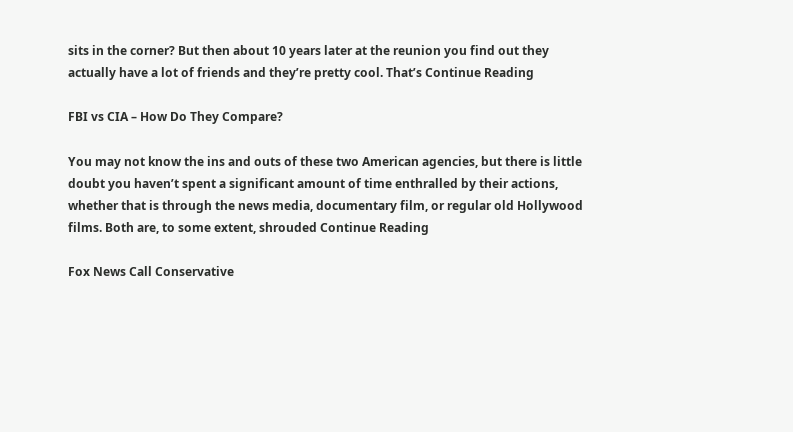sits in the corner? But then about 10 years later at the reunion you find out they actually have a lot of friends and they’re pretty cool. That’s Continue Reading

FBI vs CIA – How Do They Compare?

You may not know the ins and outs of these two American agencies, but there is little doubt you haven’t spent a significant amount of time enthralled by their actions, whether that is through the news media, documentary film, or regular old Hollywood films. Both are, to some extent, shrouded Continue Reading

Fox News Call Conservative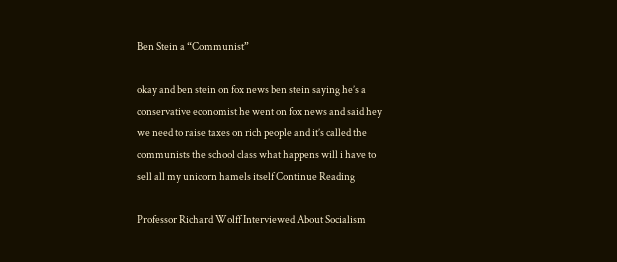Ben Stein a “Communist”

okay and ben stein on fox news ben stein saying he’s a conservative economist he went on fox news and said hey we need to raise taxes on rich people and it’s called the communists the school class what happens will i have to sell all my unicorn hamels itself Continue Reading

Professor Richard Wolff Interviewed About Socialism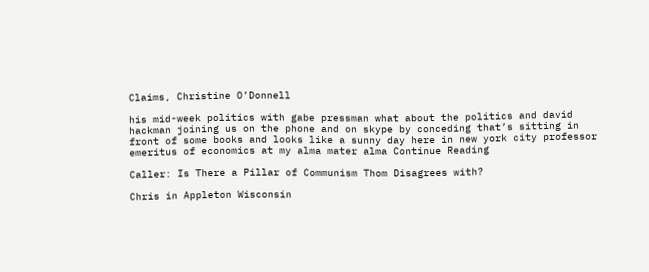Claims, Christine O’Donnell

his mid-week politics with gabe pressman what about the politics and david hackman joining us on the phone and on skype by conceding that’s sitting in front of some books and looks like a sunny day here in new york city professor emeritus of economics at my alma mater alma Continue Reading

Caller: Is There a Pillar of Communism Thom Disagrees with?

Chris in Appleton Wisconsin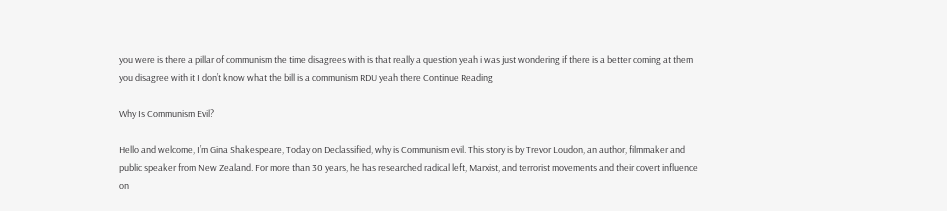you were is there a pillar of communism the time disagrees with is that really a question yeah i was just wondering if there is a better coming at them you disagree with it I don’t know what the bill is a communism RDU yeah there Continue Reading

Why Is Communism Evil?

Hello and welcome, I’m Gina Shakespeare, Today on Declassified, why is Communism evil. This story is by Trevor Loudon, an author, filmmaker and public speaker from New Zealand. For more than 30 years, he has researched radical left, Marxist, and terrorist movements and their covert influence on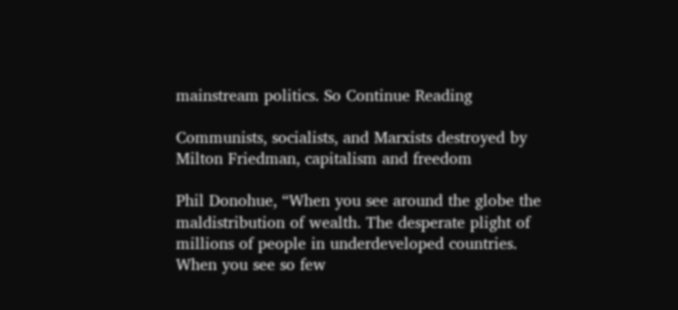mainstream politics. So Continue Reading

Communists, socialists, and Marxists destroyed by Milton Friedman, capitalism and freedom

Phil Donohue, “When you see around the globe the maldistribution of wealth. The desperate plight of millions of people in underdeveloped countries. When you see so few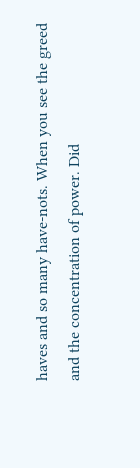haves and so many have-nots. When you see the greed and the concentration of power. Did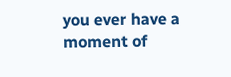you ever have a moment of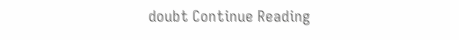doubt Continue Reading